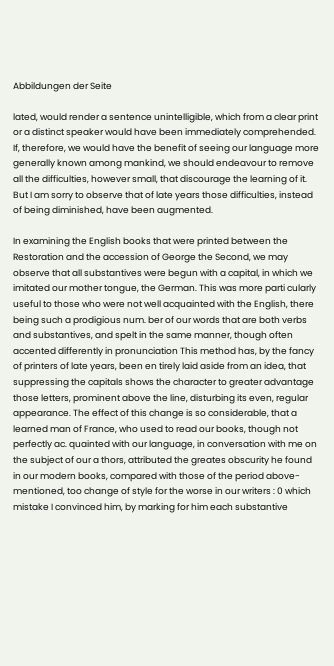Abbildungen der Seite

lated, would render a sentence unintelligible, which from a clear print or a distinct speaker would have been immediately comprehended. If, therefore, we would have the benefit of seeing our language more generally known among mankind, we should endeavour to remove all the difficulties, however small, that discourage the learning of it. But I am sorry to observe that of late years those difficulties, instead of being diminished, have been augmented.

In examining the English books that were printed between the Restoration and the accession of George the Second, we may observe that all substantives were begun with a capital, in which we imitated our mother tongue, the German. This was more parti cularly useful to those who were not well acquainted with the English, there being such a prodigious num. ber of our words that are both verbs and substantives, and spelt in the same manner, though often accented differently in pronunciation This method has, by the fancy of printers of late years, been en tirely laid aside from an idea, that suppressing the capitals shows the character to greater advantage those letters, prominent above the line, disturbing its even, regular appearance. The effect of this change is so considerable, that a learned man of France, who used to read our books, though not perfectly ac. quainted with our language, in conversation with me on the subject of our a thors, attributed the greates obscurity he found in our modern books, compared with those of the period above-mentioned, too change of style for the worse in our writers : 0 which mistake I convinced him, by marking for him each substantive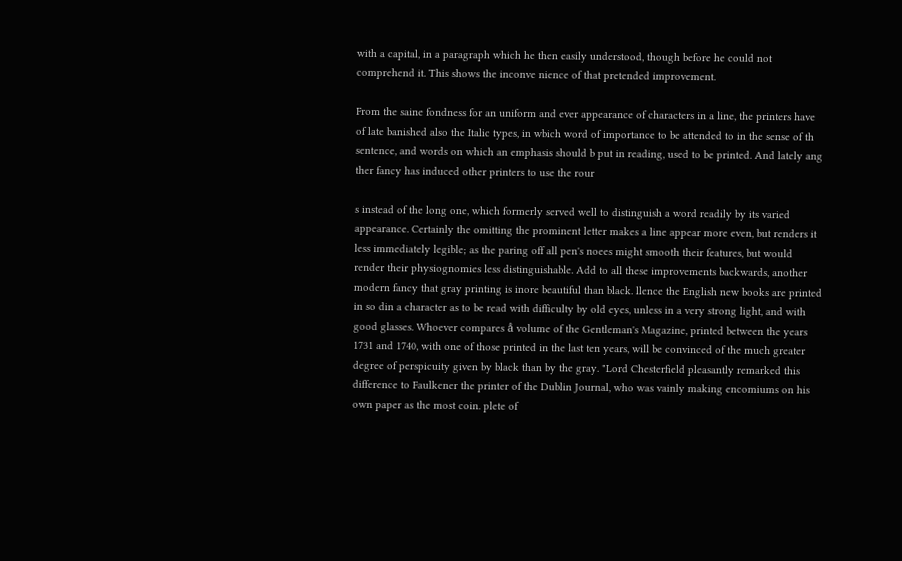with a capital, in a paragraph which he then easily understood, though before he could not comprehend it. This shows the inconve nience of that pretended improvement.

From the saine fondness for an uniform and ever appearance of characters in a line, the printers have of late banished also the Italic types, in wbich word of importance to be attended to in the sense of th sentence, and words on which an emphasis should b put in reading, used to be printed. And lately ang ther fancy has induced other printers to use the rour

s instead of the long one, which formerly served well to distinguish a word readily by its varied appearance. Certainly the omitting the prominent letter makes a line appear more even, but renders it less immediately legible; as the paring off all pen's noees might smooth their features, but would render their physiognomies less distinguishable. Add to all these improvements backwards, another modern fancy that gray printing is inore beautiful than black. llence the English new books are printed in so din a character as to be read with difficulty by old eyes, unless in a very strong light, and with good glasses. Whoever compares å volume of the Gentleman's Magazine, printed between the years 1731 and 1740, with one of those printed in the last ten years, will be convinced of the much greater degree of perspicuity given by black than by the gray. "Lord Chesterfield pleasantly remarked this difference to Faulkener the printer of the Dublin Journal, who was vainly making encomiums on his own paper as the most coin. plete of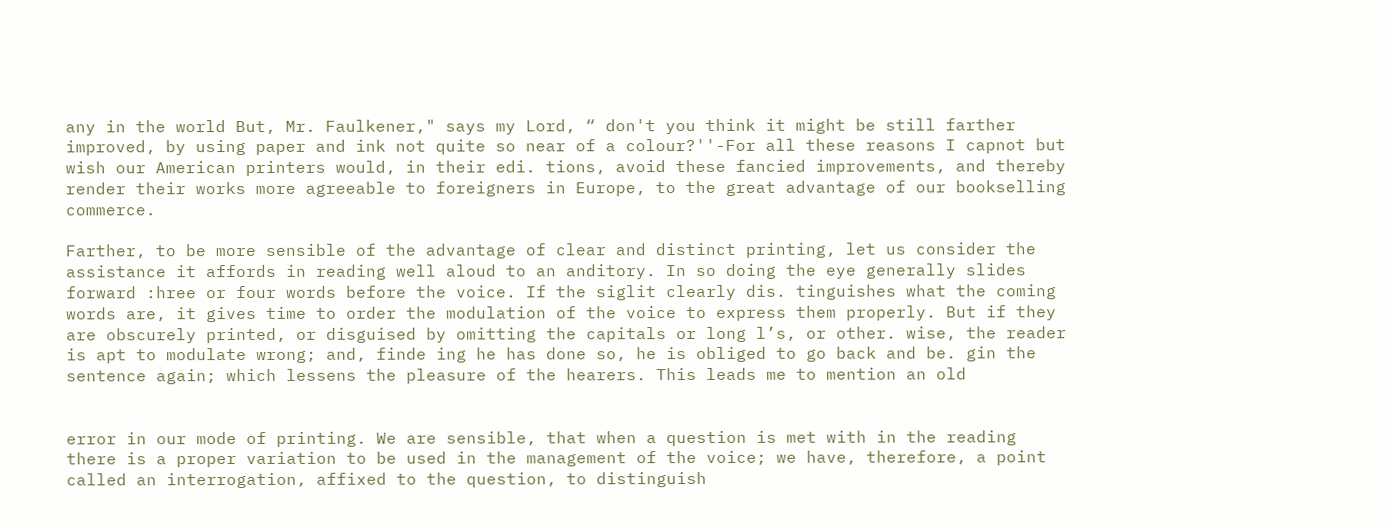any in the world But, Mr. Faulkener," says my Lord, “ don't you think it might be still farther improved, by using paper and ink not quite so near of a colour?''-For all these reasons I capnot but wish our American printers would, in their edi. tions, avoid these fancied improvements, and thereby render their works more agreeable to foreigners in Europe, to the great advantage of our bookselling commerce.

Farther, to be more sensible of the advantage of clear and distinct printing, let us consider the assistance it affords in reading well aloud to an anditory. In so doing the eye generally slides forward :hree or four words before the voice. If the siglit clearly dis. tinguishes what the coming words are, it gives time to order the modulation of the voice to express them properly. But if they are obscurely printed, or disguised by omitting the capitals or long l’s, or other. wise, the reader is apt to modulate wrong; and, finde ing he has done so, he is obliged to go back and be. gin the sentence again; which lessens the pleasure of the hearers. This leads me to mention an old


error in our mode of printing. We are sensible, that when a question is met with in the reading there is a proper variation to be used in the management of the voice; we have, therefore, a point called an interrogation, affixed to the question, to distinguish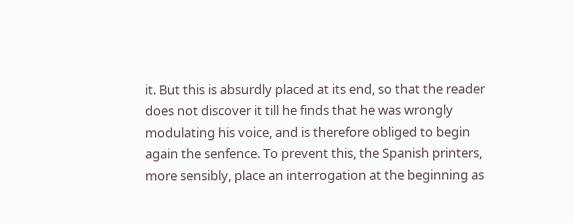it. But this is absurdly placed at its end, so that the reader does not discover it till he finds that he was wrongly modulating his voice, and is therefore obliged to begin again the senfence. To prevent this, the Spanish printers, more sensibly, place an interrogation at the beginning as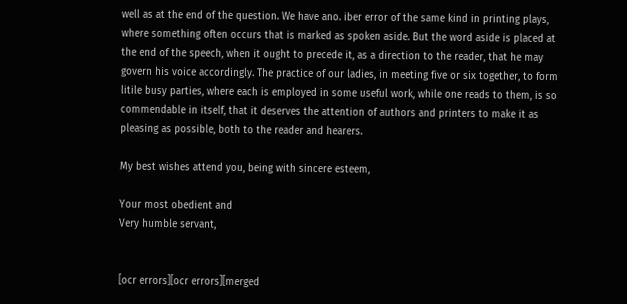well as at the end of the question. We have ano. iber error of the same kind in printing plays, where something often occurs that is marked as spoken aside. But the word aside is placed at the end of the speech, when it ought to precede it, as a direction to the reader, that he may govern his voice accordingly. The practice of our ladies, in meeting five or six together, to form litile busy parties, where each is employed in some useful work, while one reads to them, is so commendable in itself, that it deserves the attention of authors and printers to make it as pleasing as possible, both to the reader and hearers.

My best wishes attend you, being with sincere esteem,

Your most obedient and
Very humble servant,


[ocr errors][ocr errors][merged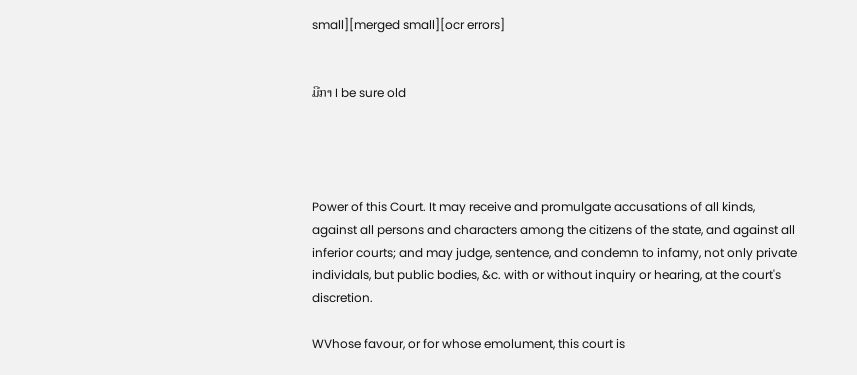small][merged small][ocr errors]


ມີກາ I be sure old




Power of this Court. It may receive and promulgate accusations of all kinds, against all persons and characters among the citizens of the state, and against all inferior courts; and may judge, sentence, and condemn to infamy, not only private individals, but public bodies, &c. with or without inquiry or hearing, at the court's discretion.

WVhose favour, or for whose emolument, this court is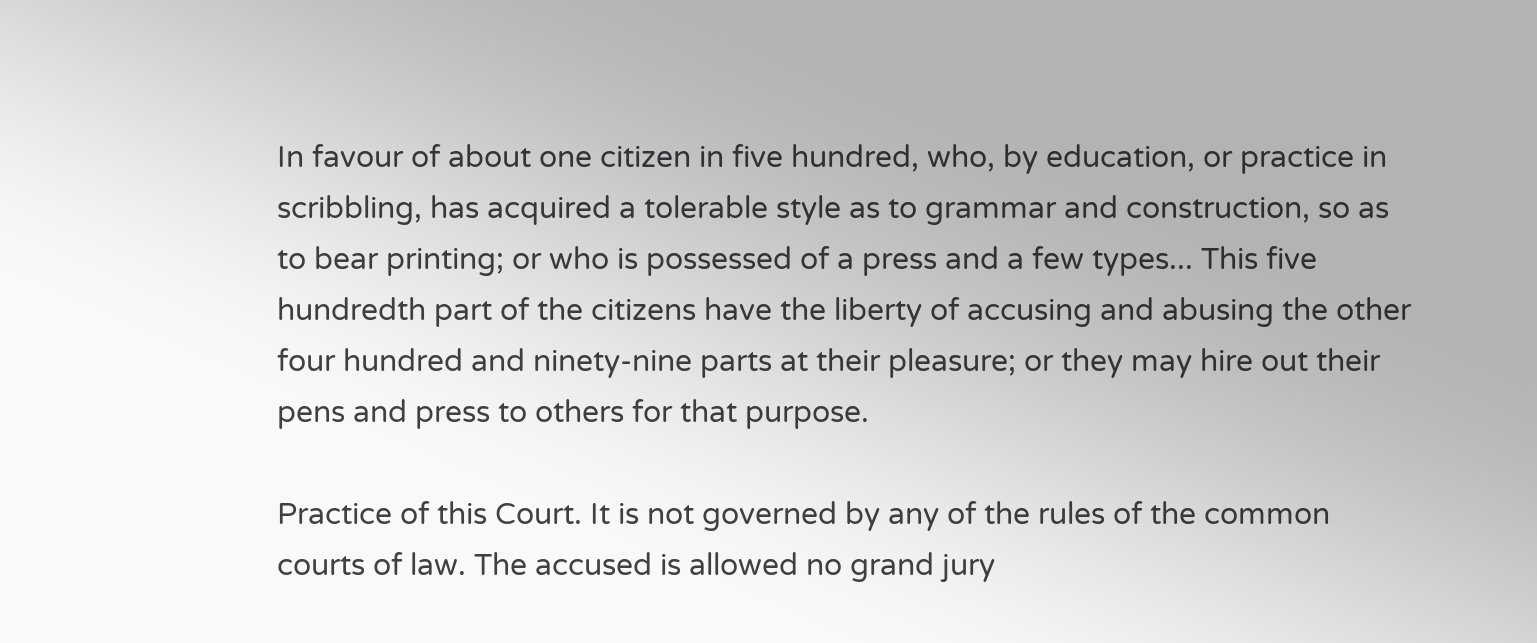In favour of about one citizen in five hundred, who, by education, or practice in scribbling, has acquired a tolerable style as to grammar and construction, so as to bear printing; or who is possessed of a press and a few types... This five hundredth part of the citizens have the liberty of accusing and abusing the other four hundred and ninety-nine parts at their pleasure; or they may hire out their pens and press to others for that purpose.

Practice of this Court. It is not governed by any of the rules of the common courts of law. The accused is allowed no grand jury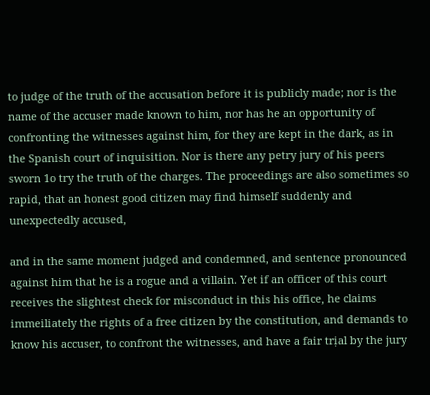to judge of the truth of the accusation before it is publicly made; nor is the name of the accuser made known to him, nor has he an opportunity of confronting the witnesses against him, for they are kept in the dark, as in the Spanish court of inquisition. Nor is there any petry jury of his peers sworn 1o try the truth of the charges. The proceedings are also sometimes so rapid, that an honest good citizen may find himself suddenly and unexpectedly accused,

and in the same moment judged and condemned, and sentence pronounced against him that he is a rogue and a villain. Yet if an officer of this court receives the slightest check for misconduct in this his office, he claims immeiliately the rights of a free citizen by the constitution, and demands to know his accuser, to confront the witnesses, and have a fair trịal by the jury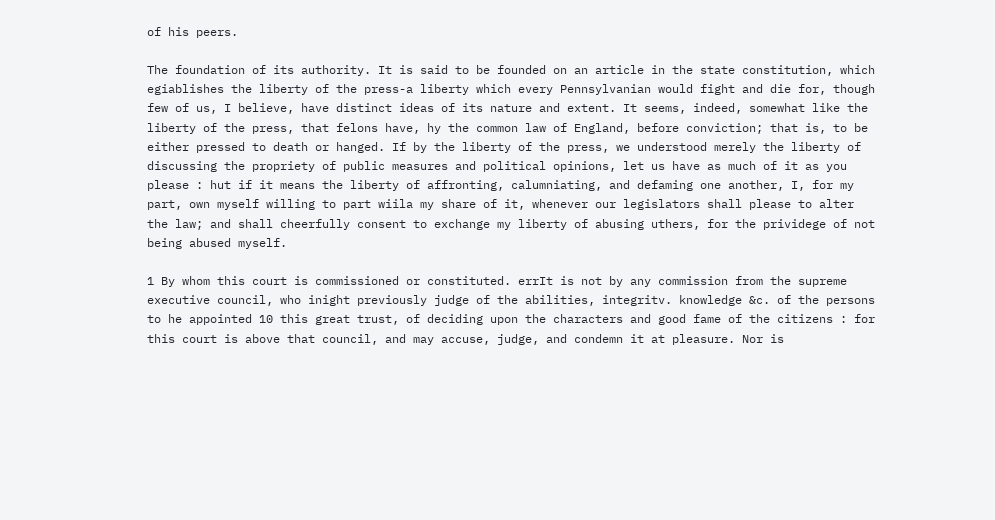of his peers.

The foundation of its authority. It is said to be founded on an article in the state constitution, which egiablishes the liberty of the press-a liberty which every Pennsylvanian would fight and die for, though few of us, I believe, have distinct ideas of its nature and extent. It seems, indeed, somewhat like the liberty of the press, that felons have, hy the common law of England, before conviction; that is, to be either pressed to death or hanged. If by the liberty of the press, we understood merely the liberty of discussing the propriety of public measures and political opinions, let us have as much of it as you please : hut if it means the liberty of affronting, calumniating, and defaming one another, I, for my part, own myself willing to part wiila my share of it, whenever our legislators shall please to alter the law; and shall cheerfully consent to exchange my liberty of abusing uthers, for the prividege of not being abused myself.

1 By whom this court is commissioned or constituted. errIt is not by any commission from the supreme executive council, who inight previously judge of the abilities, integritv. knowledge &c. of the persons to he appointed 10 this great trust, of deciding upon the characters and good fame of the citizens : for this court is above that council, and may accuse, judge, and condemn it at pleasure. Nor is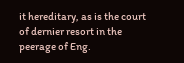it hereditary, as is the court of dernier resort in the peerage of Eng.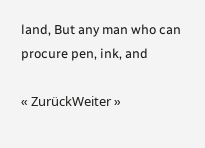land, But any man who can procure pen, ink, and

« ZurückWeiter »